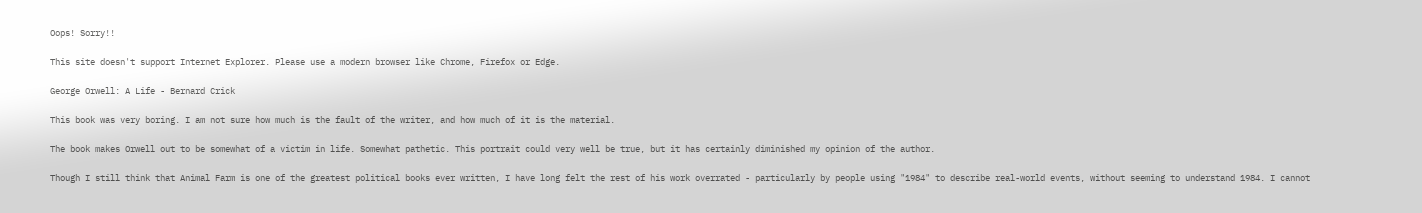Oops! Sorry!!

This site doesn't support Internet Explorer. Please use a modern browser like Chrome, Firefox or Edge.

George Orwell: A Life - Bernard Crick

This book was very boring. I am not sure how much is the fault of the writer, and how much of it is the material.

The book makes Orwell out to be somewhat of a victim in life. Somewhat pathetic. This portrait could very well be true, but it has certainly diminished my opinion of the author.

Though I still think that Animal Farm is one of the greatest political books ever written, I have long felt the rest of his work overrated - particularly by people using "1984" to describe real-world events, without seeming to understand 1984. I cannot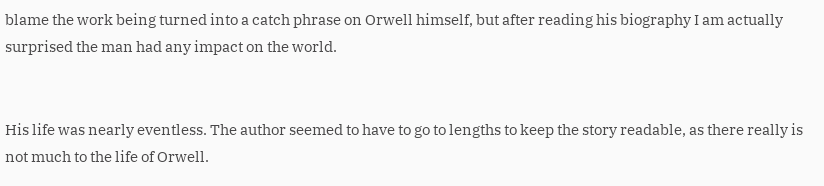blame the work being turned into a catch phrase on Orwell himself, but after reading his biography I am actually surprised the man had any impact on the world.


His life was nearly eventless. The author seemed to have to go to lengths to keep the story readable, as there really is not much to the life of Orwell.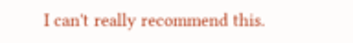I can't really recommend this.